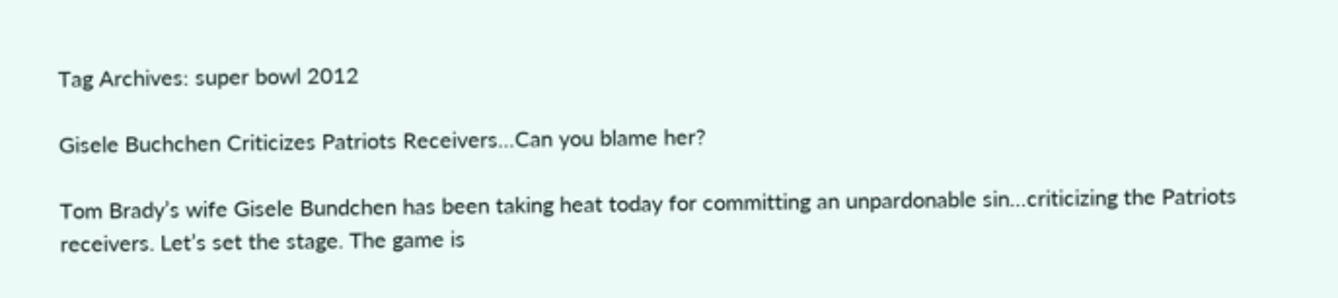Tag Archives: super bowl 2012

Gisele Buchchen Criticizes Patriots Receivers…Can you blame her?

Tom Brady’s wife Gisele Bundchen has been taking heat today for committing an unpardonable sin…criticizing the Patriots receivers. Let’s set the stage. The game is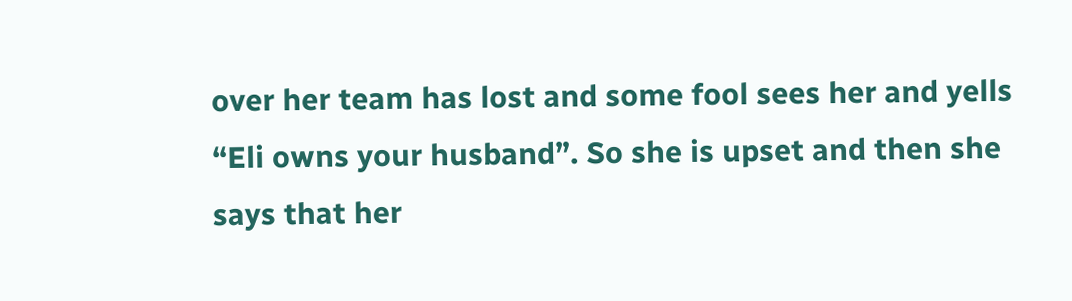over her team has lost and some fool sees her and yells “Eli owns your husband”. So she is upset and then she says that her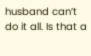husband can’t do it all. Is that a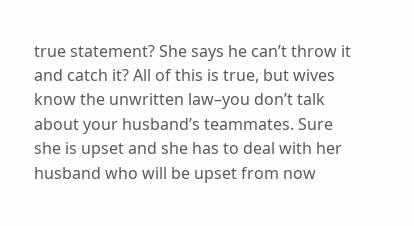true statement? She says he can’t throw it and catch it? All of this is true, but wives know the unwritten law–you don’t talk about your husband’s teammates. Sure she is upset and she has to deal with her husband who will be upset from now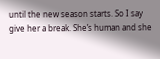until the new season starts. So I say give her a break. She’s human and she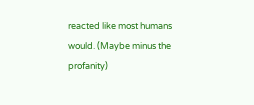reacted like most humans would. (Maybe minus the profanity)